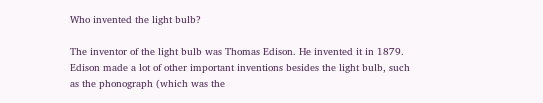Who invented the light bulb?

The inventor of the light bulb was Thomas Edison. He invented it in 1879. Edison made a lot of other important inventions besides the light bulb, such as the phonograph (which was the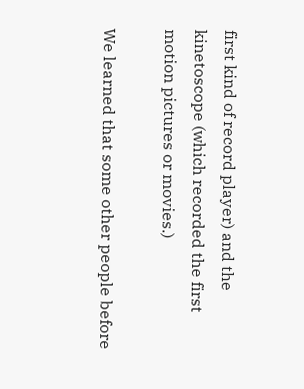first kind of record player) and the kinetoscope (which recorded the first motion pictures or movies.)

We learned that some other people before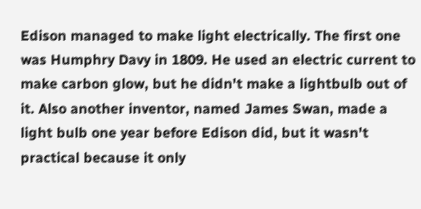Edison managed to make light electrically. The first one was Humphry Davy in 1809. He used an electric current to make carbon glow, but he didn't make a lightbulb out of it. Also another inventor, named James Swan, made a light bulb one year before Edison did, but it wasn't practical because it only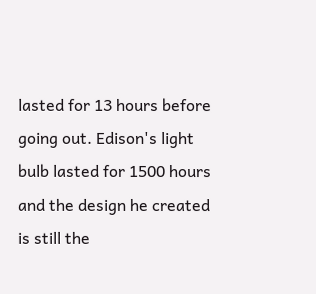lasted for 13 hours before going out. Edison's light bulb lasted for 1500 hours and the design he created is still the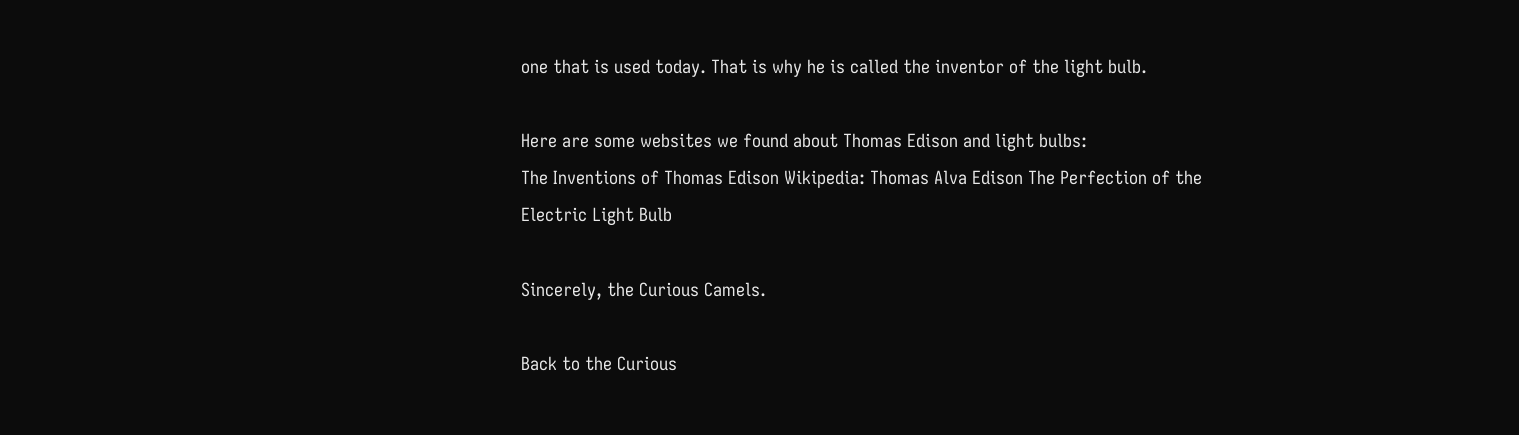one that is used today. That is why he is called the inventor of the light bulb.

Here are some websites we found about Thomas Edison and light bulbs:
The Inventions of Thomas Edison Wikipedia: Thomas Alva Edison The Perfection of the Electric Light Bulb

Sincerely, the Curious Camels.

Back to the Curious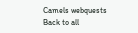Camels webquests
Back to all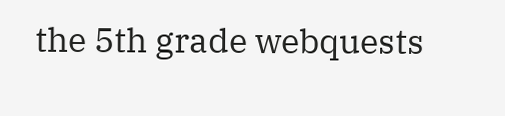the 5th grade webquests